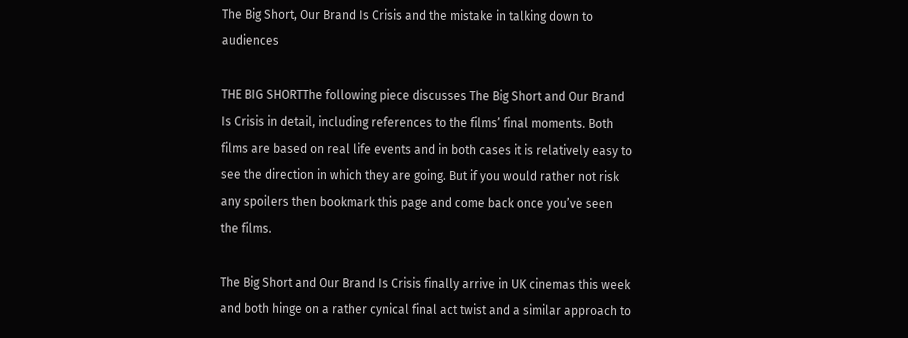The Big Short, Our Brand Is Crisis and the mistake in talking down to audiences

THE BIG SHORTThe following piece discusses The Big Short and Our Brand Is Crisis in detail, including references to the films’ final moments. Both films are based on real life events and in both cases it is relatively easy to see the direction in which they are going. But if you would rather not risk any spoilers then bookmark this page and come back once you’ve seen the films.

The Big Short and Our Brand Is Crisis finally arrive in UK cinemas this week and both hinge on a rather cynical final act twist and a similar approach to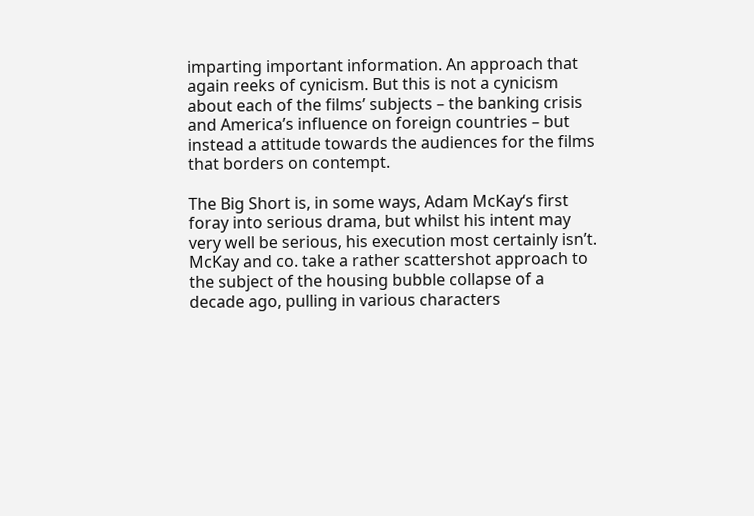imparting important information. An approach that again reeks of cynicism. But this is not a cynicism about each of the films’ subjects – the banking crisis and America’s influence on foreign countries – but instead a attitude towards the audiences for the films that borders on contempt.

The Big Short is, in some ways, Adam McKay‘s first foray into serious drama, but whilst his intent may very well be serious, his execution most certainly isn’t. McKay and co. take a rather scattershot approach to the subject of the housing bubble collapse of a decade ago, pulling in various characters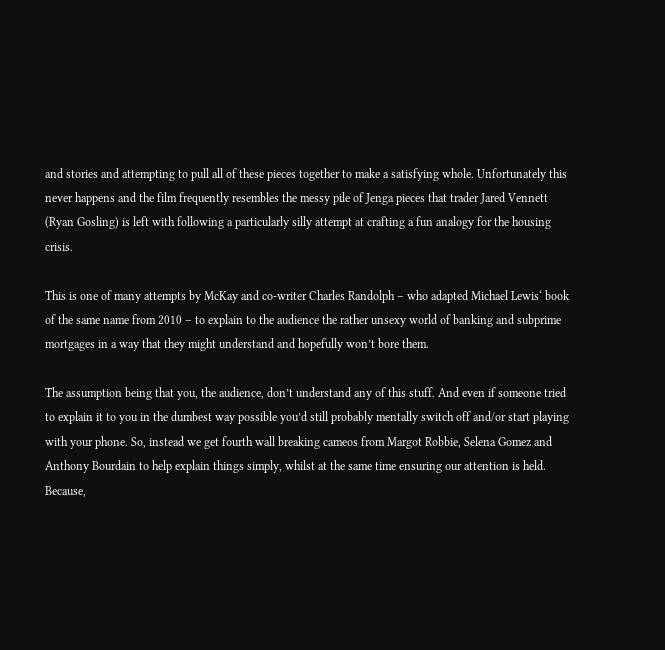and stories and attempting to pull all of these pieces together to make a satisfying whole. Unfortunately this never happens and the film frequently resembles the messy pile of Jenga pieces that trader Jared Vennett (Ryan Gosling) is left with following a particularly silly attempt at crafting a fun analogy for the housing crisis.

This is one of many attempts by McKay and co-writer Charles Randolph – who adapted Michael Lewis‘ book of the same name from 2010 – to explain to the audience the rather unsexy world of banking and subprime mortgages in a way that they might understand and hopefully won’t bore them.

The assumption being that you, the audience, don’t understand any of this stuff. And even if someone tried to explain it to you in the dumbest way possible you’d still probably mentally switch off and/or start playing with your phone. So, instead we get fourth wall breaking cameos from Margot Robbie, Selena Gomez and Anthony Bourdain to help explain things simply, whilst at the same time ensuring our attention is held. Because,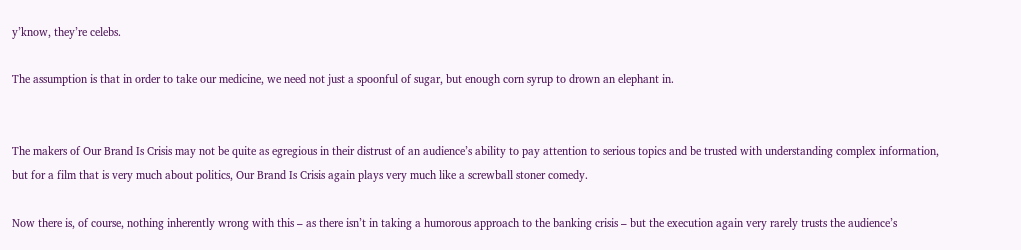y’know, they’re celebs.

The assumption is that in order to take our medicine, we need not just a spoonful of sugar, but enough corn syrup to drown an elephant in.


The makers of Our Brand Is Crisis may not be quite as egregious in their distrust of an audience’s ability to pay attention to serious topics and be trusted with understanding complex information, but for a film that is very much about politics, Our Brand Is Crisis again plays very much like a screwball stoner comedy.

Now there is, of course, nothing inherently wrong with this – as there isn’t in taking a humorous approach to the banking crisis – but the execution again very rarely trusts the audience’s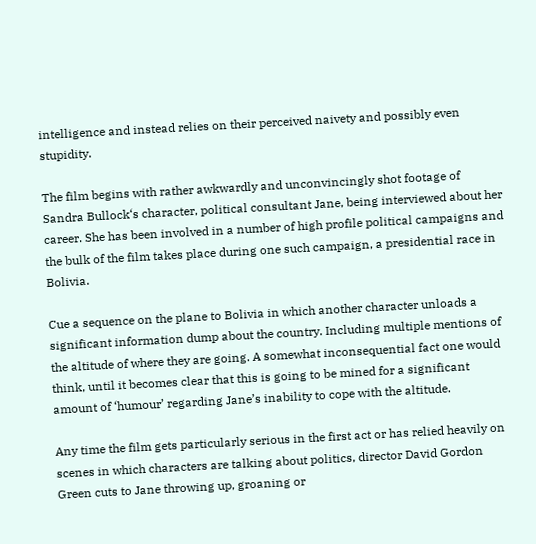intelligence and instead relies on their perceived naivety and possibly even stupidity.

The film begins with rather awkwardly and unconvincingly shot footage of Sandra Bullock‘s character, political consultant Jane, being interviewed about her career. She has been involved in a number of high profile political campaigns and the bulk of the film takes place during one such campaign, a presidential race in Bolivia.

Cue a sequence on the plane to Bolivia in which another character unloads a significant information dump about the country. Including multiple mentions of the altitude of where they are going. A somewhat inconsequential fact one would think, until it becomes clear that this is going to be mined for a significant amount of ‘humour’ regarding Jane’s inability to cope with the altitude.

Any time the film gets particularly serious in the first act or has relied heavily on scenes in which characters are talking about politics, director David Gordon Green cuts to Jane throwing up, groaning or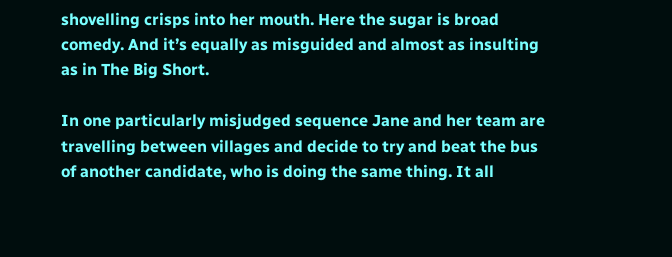shovelling crisps into her mouth. Here the sugar is broad comedy. And it’s equally as misguided and almost as insulting as in The Big Short.

In one particularly misjudged sequence Jane and her team are travelling between villages and decide to try and beat the bus of another candidate, who is doing the same thing. It all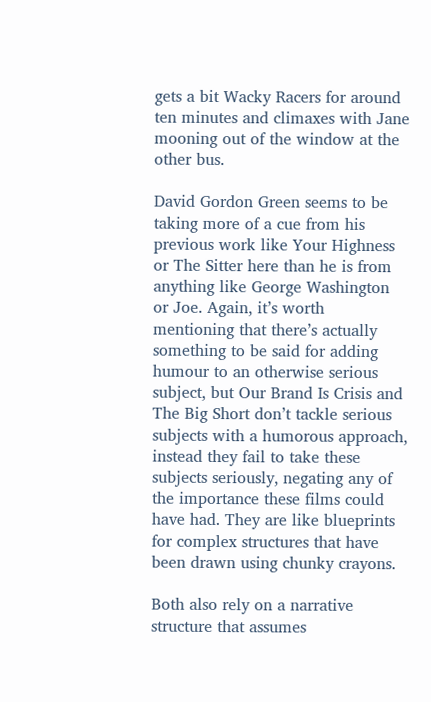gets a bit Wacky Racers for around ten minutes and climaxes with Jane mooning out of the window at the other bus.

David Gordon Green seems to be taking more of a cue from his previous work like Your Highness or The Sitter here than he is from anything like George Washington or Joe. Again, it’s worth mentioning that there’s actually something to be said for adding humour to an otherwise serious subject, but Our Brand Is Crisis and The Big Short don’t tackle serious subjects with a humorous approach, instead they fail to take these subjects seriously, negating any of the importance these films could have had. They are like blueprints for complex structures that have been drawn using chunky crayons.

Both also rely on a narrative structure that assumes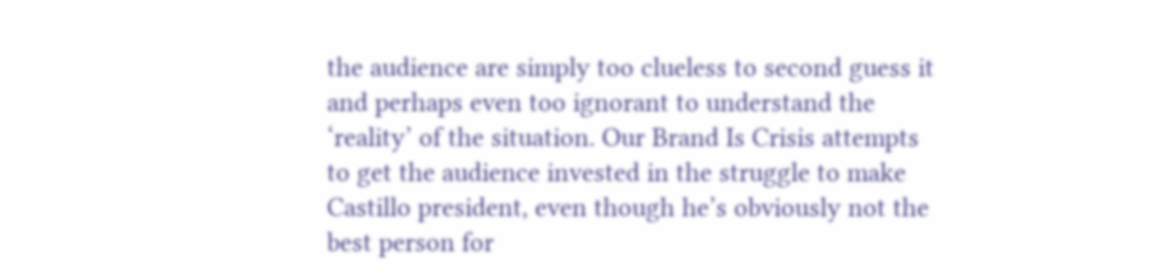the audience are simply too clueless to second guess it and perhaps even too ignorant to understand the ‘reality’ of the situation. Our Brand Is Crisis attempts to get the audience invested in the struggle to make Castillo president, even though he’s obviously not the best person for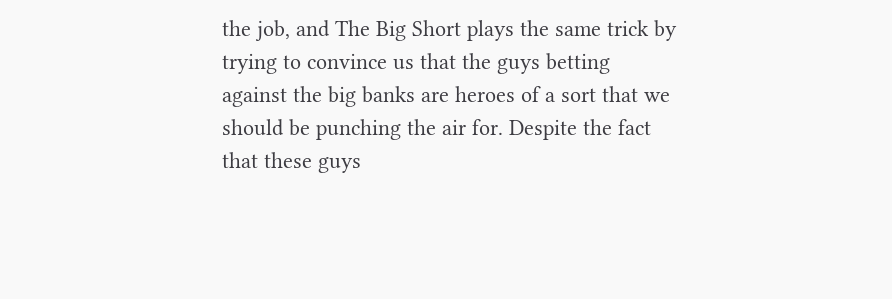the job, and The Big Short plays the same trick by trying to convince us that the guys betting against the big banks are heroes of a sort that we should be punching the air for. Despite the fact that these guys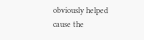obviously helped cause the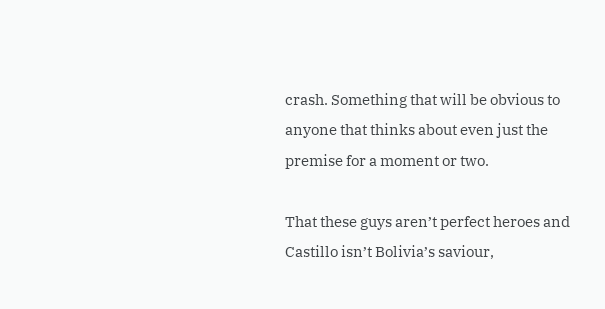crash. Something that will be obvious to anyone that thinks about even just the premise for a moment or two.

That these guys aren’t perfect heroes and Castillo isn’t Bolivia’s saviour,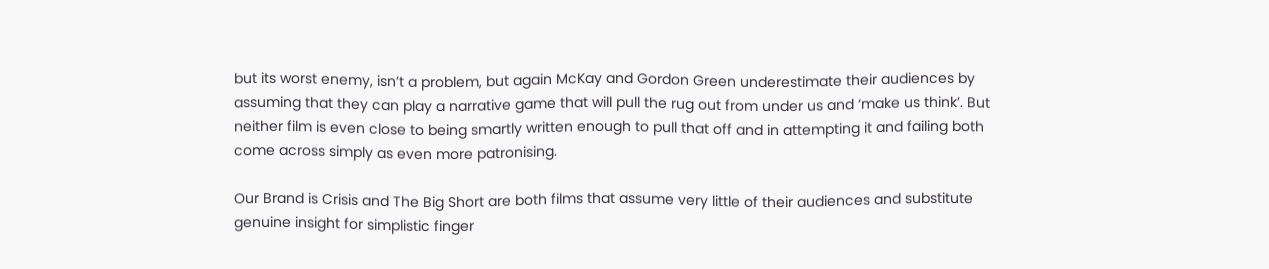but its worst enemy, isn’t a problem, but again McKay and Gordon Green underestimate their audiences by assuming that they can play a narrative game that will pull the rug out from under us and ‘make us think’. But neither film is even close to being smartly written enough to pull that off and in attempting it and failing both come across simply as even more patronising.

Our Brand is Crisis and The Big Short are both films that assume very little of their audiences and substitute genuine insight for simplistic finger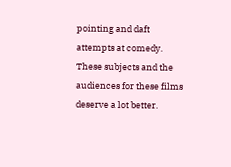pointing and daft attempts at comedy. These subjects and the audiences for these films deserve a lot better.